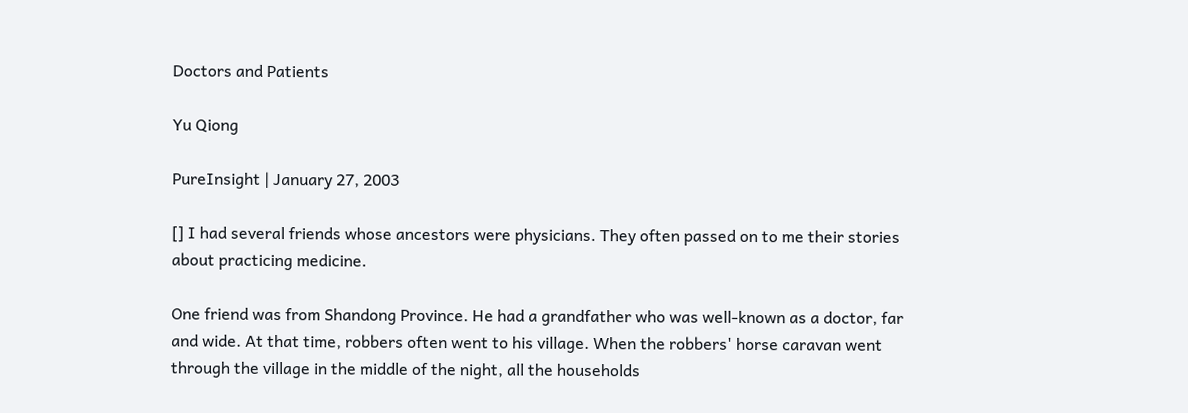Doctors and Patients

Yu Qiong

PureInsight | January 27, 2003

[] I had several friends whose ancestors were physicians. They often passed on to me their stories about practicing medicine.

One friend was from Shandong Province. He had a grandfather who was well-known as a doctor, far and wide. At that time, robbers often went to his village. When the robbers' horse caravan went through the village in the middle of the night, all the households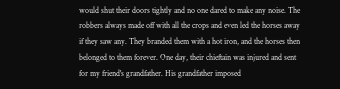would shut their doors tightly and no one dared to make any noise. The robbers always made off with all the crops and even led the horses away if they saw any. They branded them with a hot iron, and the horses then belonged to them forever. One day, their chieftain was injured and sent for my friend's grandfather. His grandfather imposed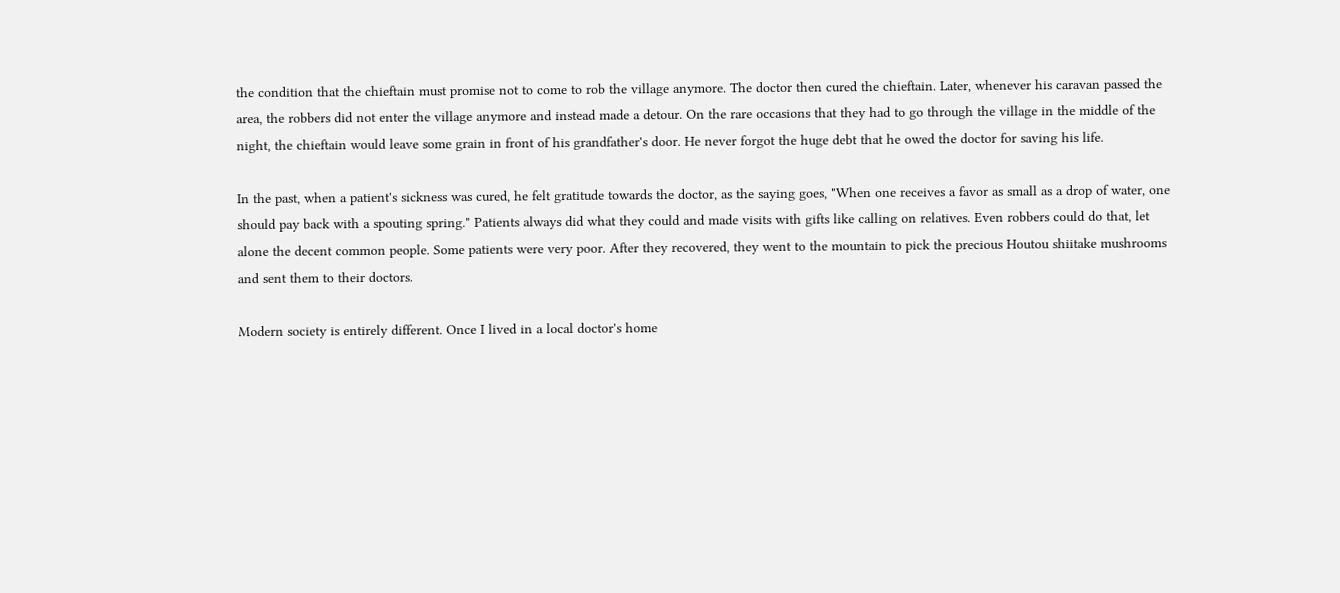the condition that the chieftain must promise not to come to rob the village anymore. The doctor then cured the chieftain. Later, whenever his caravan passed the area, the robbers did not enter the village anymore and instead made a detour. On the rare occasions that they had to go through the village in the middle of the night, the chieftain would leave some grain in front of his grandfather's door. He never forgot the huge debt that he owed the doctor for saving his life.

In the past, when a patient's sickness was cured, he felt gratitude towards the doctor, as the saying goes, "When one receives a favor as small as a drop of water, one should pay back with a spouting spring." Patients always did what they could and made visits with gifts like calling on relatives. Even robbers could do that, let alone the decent common people. Some patients were very poor. After they recovered, they went to the mountain to pick the precious Houtou shiitake mushrooms and sent them to their doctors.

Modern society is entirely different. Once I lived in a local doctor's home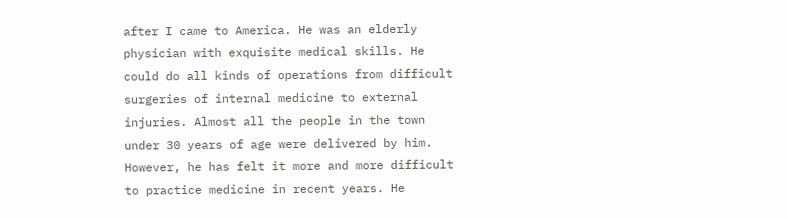after I came to America. He was an elderly physician with exquisite medical skills. He could do all kinds of operations from difficult surgeries of internal medicine to external injuries. Almost all the people in the town under 30 years of age were delivered by him. However, he has felt it more and more difficult to practice medicine in recent years. He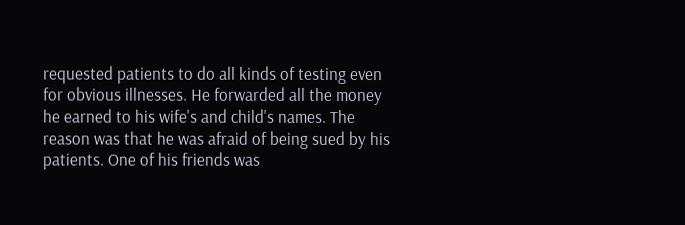requested patients to do all kinds of testing even for obvious illnesses. He forwarded all the money he earned to his wife's and child's names. The reason was that he was afraid of being sued by his patients. One of his friends was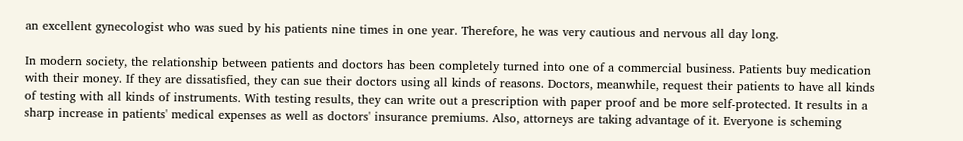an excellent gynecologist who was sued by his patients nine times in one year. Therefore, he was very cautious and nervous all day long.

In modern society, the relationship between patients and doctors has been completely turned into one of a commercial business. Patients buy medication with their money. If they are dissatisfied, they can sue their doctors using all kinds of reasons. Doctors, meanwhile, request their patients to have all kinds of testing with all kinds of instruments. With testing results, they can write out a prescription with paper proof and be more self-protected. It results in a sharp increase in patients' medical expenses as well as doctors' insurance premiums. Also, attorneys are taking advantage of it. Everyone is scheming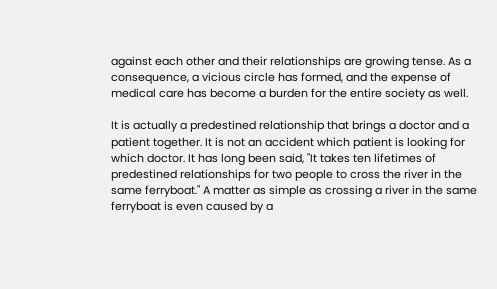against each other and their relationships are growing tense. As a consequence, a vicious circle has formed, and the expense of medical care has become a burden for the entire society as well.

It is actually a predestined relationship that brings a doctor and a patient together. It is not an accident which patient is looking for which doctor. It has long been said, "It takes ten lifetimes of predestined relationships for two people to cross the river in the same ferryboat." A matter as simple as crossing a river in the same ferryboat is even caused by a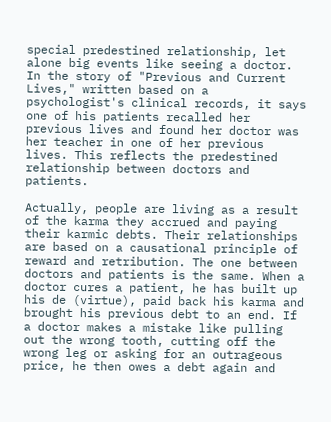special predestined relationship, let alone big events like seeing a doctor. In the story of "Previous and Current Lives," written based on a psychologist's clinical records, it says one of his patients recalled her previous lives and found her doctor was her teacher in one of her previous lives. This reflects the predestined relationship between doctors and patients.

Actually, people are living as a result of the karma they accrued and paying their karmic debts. Their relationships are based on a causational principle of reward and retribution. The one between doctors and patients is the same. When a doctor cures a patient, he has built up his de (virtue), paid back his karma and brought his previous debt to an end. If a doctor makes a mistake like pulling out the wrong tooth, cutting off the wrong leg or asking for an outrageous price, he then owes a debt again and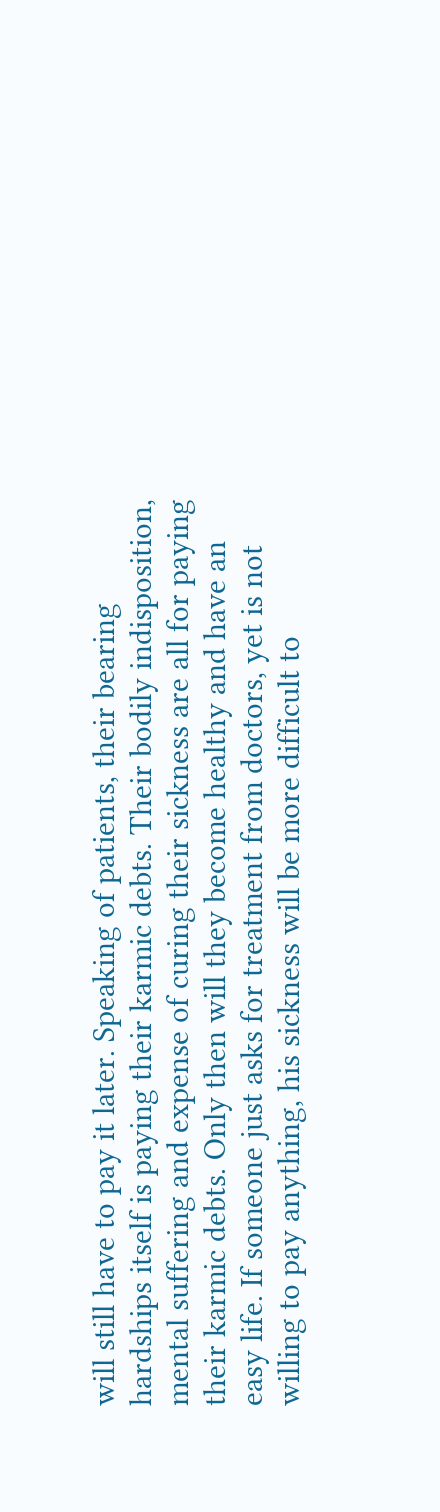will still have to pay it later. Speaking of patients, their bearing hardships itself is paying their karmic debts. Their bodily indisposition, mental suffering and expense of curing their sickness are all for paying their karmic debts. Only then will they become healthy and have an easy life. If someone just asks for treatment from doctors, yet is not willing to pay anything, his sickness will be more difficult to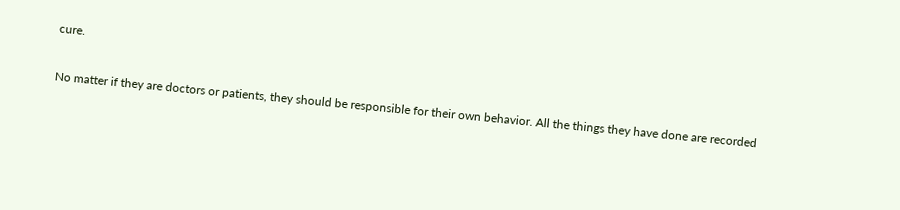cure.

No matter if they are doctors or patients, they should be responsible for their own behavior. All the things they have done are recorded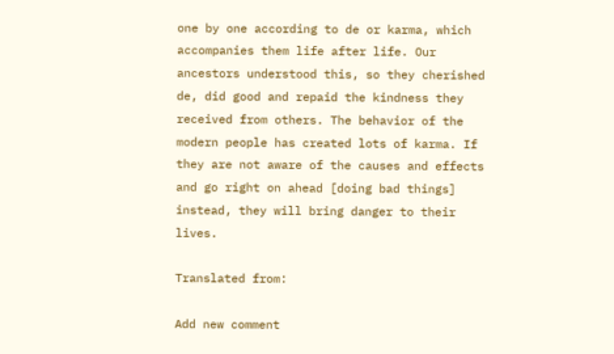one by one according to de or karma, which accompanies them life after life. Our ancestors understood this, so they cherished de, did good and repaid the kindness they received from others. The behavior of the modern people has created lots of karma. If they are not aware of the causes and effects and go right on ahead [doing bad things] instead, they will bring danger to their lives.

Translated from:

Add new comment